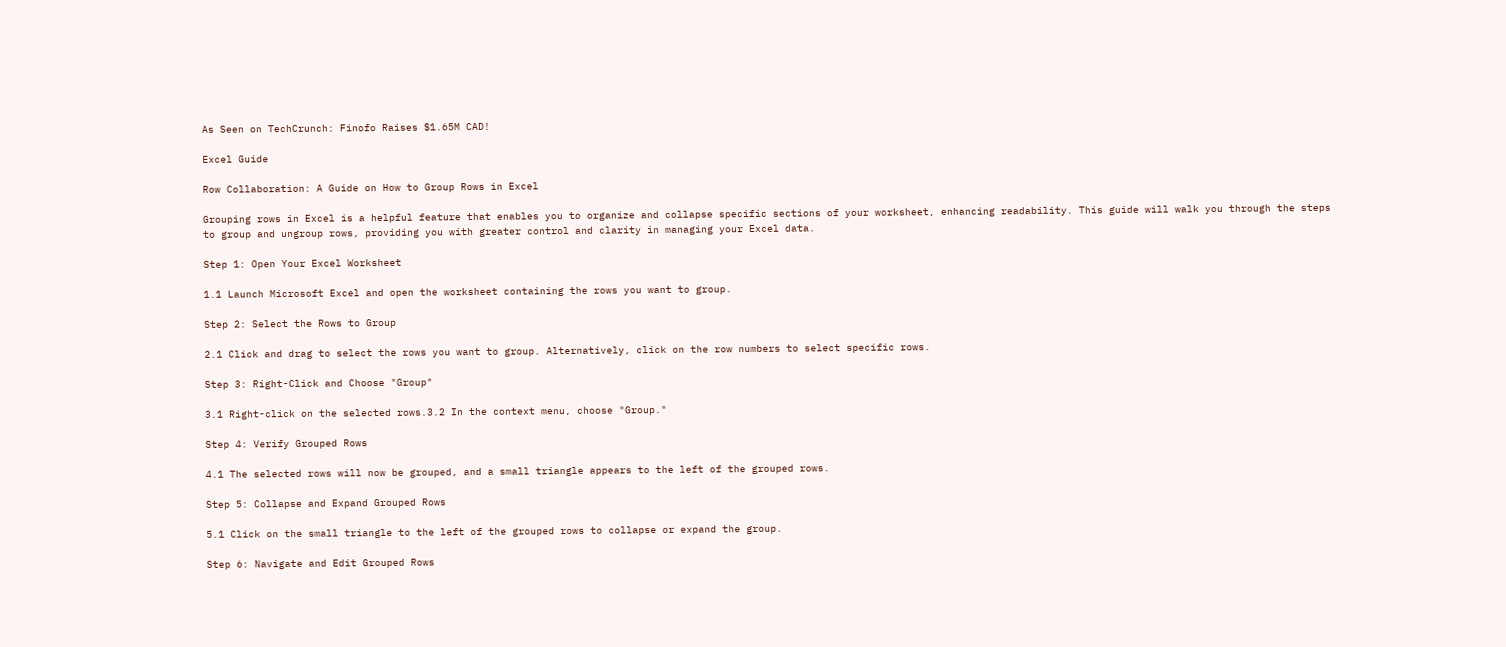As Seen on TechCrunch: Finofo Raises $1.65M CAD!

Excel Guide

Row Collaboration: A Guide on How to Group Rows in Excel

Grouping rows in Excel is a helpful feature that enables you to organize and collapse specific sections of your worksheet, enhancing readability. This guide will walk you through the steps to group and ungroup rows, providing you with greater control and clarity in managing your Excel data.

Step 1: Open Your Excel Worksheet

1.1 Launch Microsoft Excel and open the worksheet containing the rows you want to group.

Step 2: Select the Rows to Group

2.1 Click and drag to select the rows you want to group. Alternatively, click on the row numbers to select specific rows.

Step 3: Right-Click and Choose "Group"

3.1 Right-click on the selected rows.3.2 In the context menu, choose "Group."

Step 4: Verify Grouped Rows

4.1 The selected rows will now be grouped, and a small triangle appears to the left of the grouped rows.

Step 5: Collapse and Expand Grouped Rows

5.1 Click on the small triangle to the left of the grouped rows to collapse or expand the group.

Step 6: Navigate and Edit Grouped Rows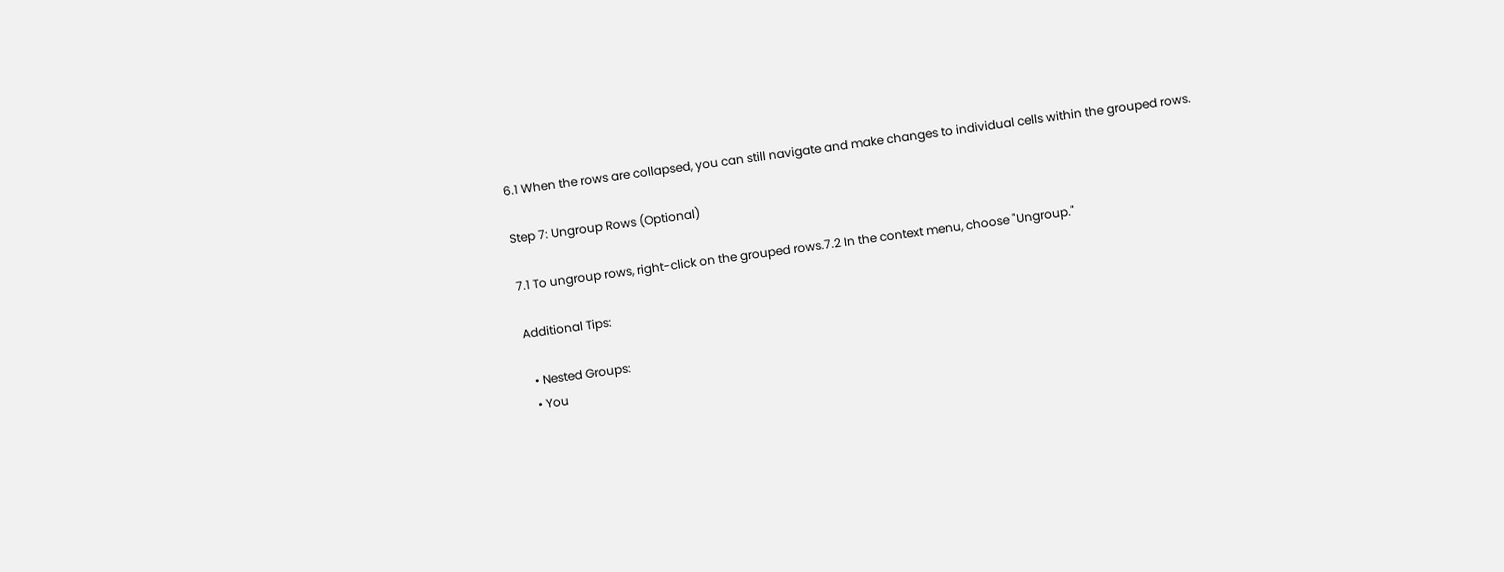6.1 When the rows are collapsed, you can still navigate and make changes to individual cells within the grouped rows.

Step 7: Ungroup Rows (Optional)

7.1 To ungroup rows, right-click on the grouped rows.7.2 In the context menu, choose "Ungroup."

Additional Tips:

  • Nested Groups:
  • You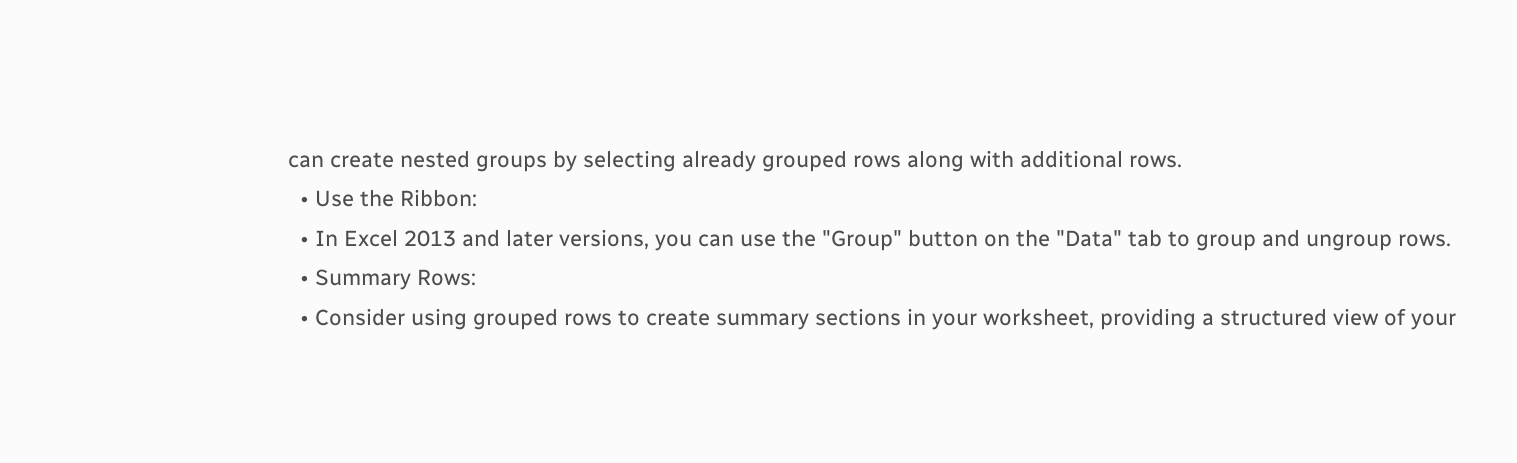can create nested groups by selecting already grouped rows along with additional rows.
  • Use the Ribbon:
  • In Excel 2013 and later versions, you can use the "Group" button on the "Data" tab to group and ungroup rows.
  • Summary Rows:
  • Consider using grouped rows to create summary sections in your worksheet, providing a structured view of your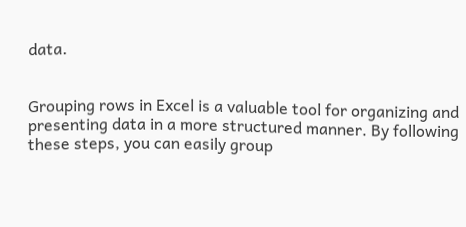data.


Grouping rows in Excel is a valuable tool for organizing and presenting data in a more structured manner. By following these steps, you can easily group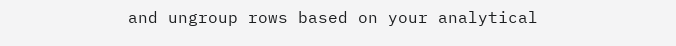and ungroup rows based on your analytical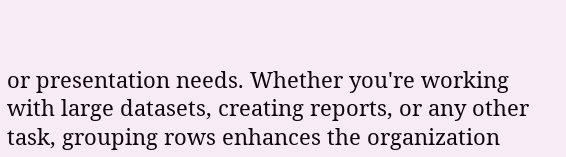or presentation needs. Whether you're working with large datasets, creating reports, or any other task, grouping rows enhances the organization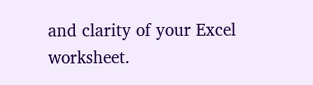and clarity of your Excel worksheet.